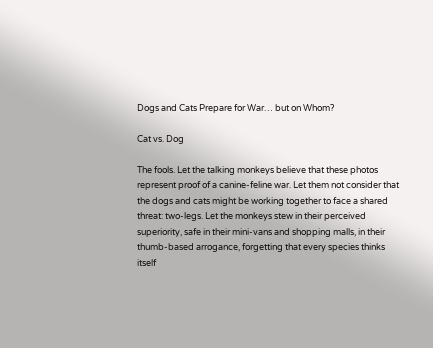Dogs and Cats Prepare for War… but on Whom?

Cat vs. Dog

The fools. Let the talking monkeys believe that these photos represent proof of a canine-feline war. Let them not consider that the dogs and cats might be working together to face a shared threat: two-legs. Let the monkeys stew in their perceived superiority, safe in their mini-vans and shopping malls, in their thumb-based arrogance, forgetting that every species thinks itself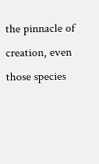the pinnacle of creation, even those species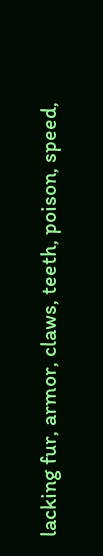lacking fur, armor, claws, teeth, poison, speed,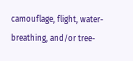camouflage, flight, water-breathing, and/or tree-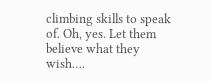climbing skills to speak of. Oh, yes. Let them believe what they wish….